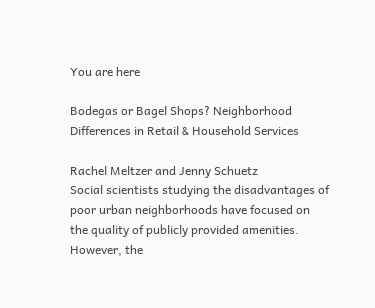You are here

Bodegas or Bagel Shops? Neighborhood Differences in Retail & Household Services

Rachel Meltzer and Jenny Schuetz
Social scientists studying the disadvantages of poor urban neighborhoods have focused on the quality of publicly provided amenities. However, the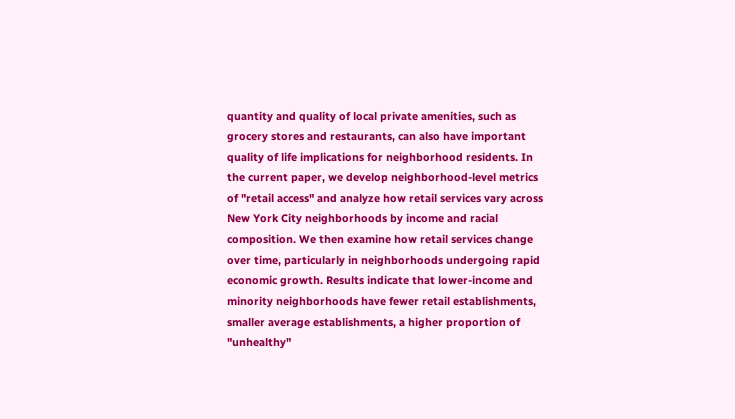quantity and quality of local private amenities, such as grocery stores and restaurants, can also have important quality of life implications for neighborhood residents. In the current paper, we develop neighborhood-level metrics of "retail access" and analyze how retail services vary across New York City neighborhoods by income and racial composition. We then examine how retail services change over time, particularly in neighborhoods undergoing rapid economic growth. Results indicate that lower-income and minority neighborhoods have fewer retail establishments, smaller average establishments, a higher proportion of "unhealthy"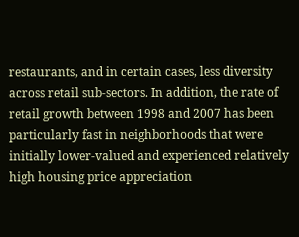restaurants, and in certain cases, less diversity across retail sub-sectors. In addition, the rate of retail growth between 1998 and 2007 has been particularly fast in neighborhoods that were initially lower-valued and experienced relatively high housing price appreciation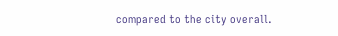compared to the city overall.